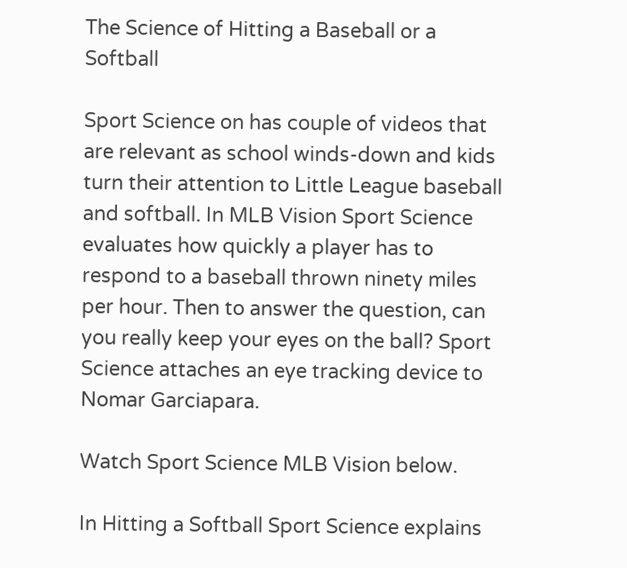The Science of Hitting a Baseball or a Softball

Sport Science on has couple of videos that are relevant as school winds-down and kids turn their attention to Little League baseball and softball. In MLB Vision Sport Science evaluates how quickly a player has to respond to a baseball thrown ninety miles per hour. Then to answer the question, can you really keep your eyes on the ball? Sport Science attaches an eye tracking device to Nomar Garciapara.

Watch Sport Science MLB Vision below.

In Hitting a Softball Sport Science explains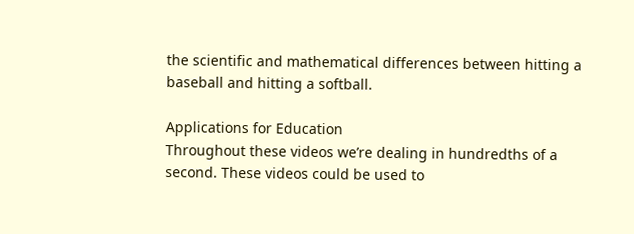the scientific and mathematical differences between hitting a baseball and hitting a softball.

Applications for Education
Throughout these videos we’re dealing in hundredths of a second. These videos could be used to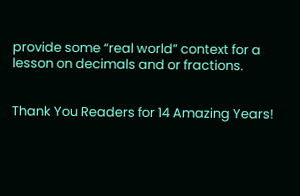provide some “real world” context for a lesson on decimals and or fractions.


Thank You Readers for 14 Amazing Years!